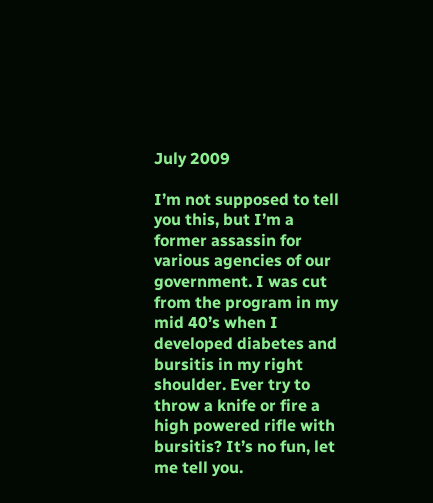July 2009

I’m not supposed to tell you this, but I’m a former assassin for various agencies of our government. I was cut from the program in my mid 40’s when I developed diabetes and bursitis in my right shoulder. Ever try to throw a knife or fire a high powered rifle with bursitis? It’s no fun, let me tell you.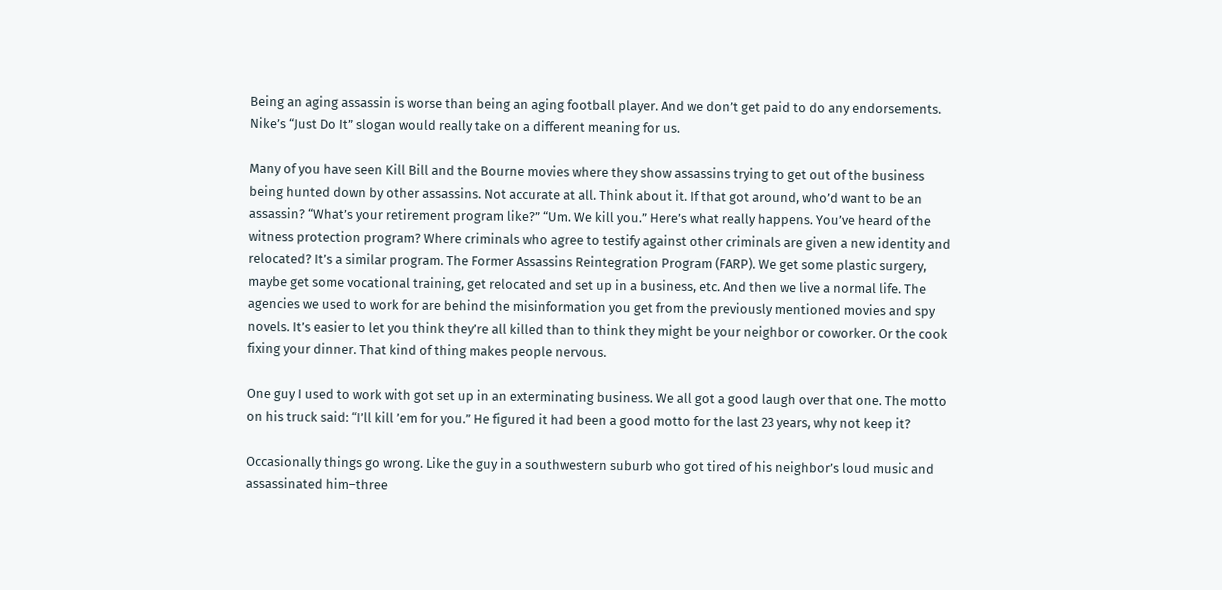Being an aging assassin is worse than being an aging football player. And we don’t get paid to do any endorsements. Nike’s “Just Do It” slogan would really take on a different meaning for us.

Many of you have seen Kill Bill and the Bourne movies where they show assassins trying to get out of the business being hunted down by other assassins. Not accurate at all. Think about it. If that got around, who’d want to be an assassin? “What’s your retirement program like?” “Um. We kill you.” Here’s what really happens. You’ve heard of the witness protection program? Where criminals who agree to testify against other criminals are given a new identity and relocated? It’s a similar program. The Former Assassins Reintegration Program (FARP). We get some plastic surgery, maybe get some vocational training, get relocated and set up in a business, etc. And then we live a normal life. The agencies we used to work for are behind the misinformation you get from the previously mentioned movies and spy novels. It’s easier to let you think they’re all killed than to think they might be your neighbor or coworker. Or the cook fixing your dinner. That kind of thing makes people nervous.

One guy I used to work with got set up in an exterminating business. We all got a good laugh over that one. The motto on his truck said: “I’ll kill ’em for you.” He figured it had been a good motto for the last 23 years, why not keep it?

Occasionally things go wrong. Like the guy in a southwestern suburb who got tired of his neighbor’s loud music and assassinated him–three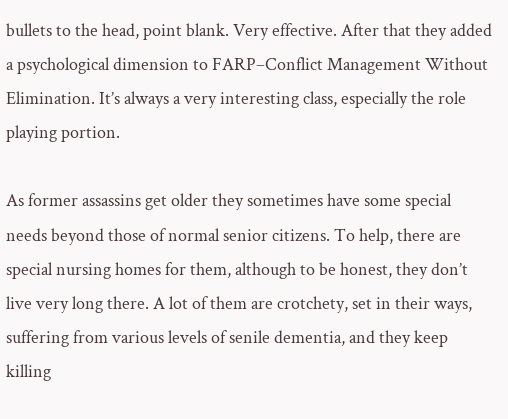bullets to the head, point blank. Very effective. After that they added a psychological dimension to FARP–Conflict Management Without Elimination. It’s always a very interesting class, especially the role playing portion.

As former assassins get older they sometimes have some special needs beyond those of normal senior citizens. To help, there are special nursing homes for them, although to be honest, they don’t live very long there. A lot of them are crotchety, set in their ways, suffering from various levels of senile dementia, and they keep killing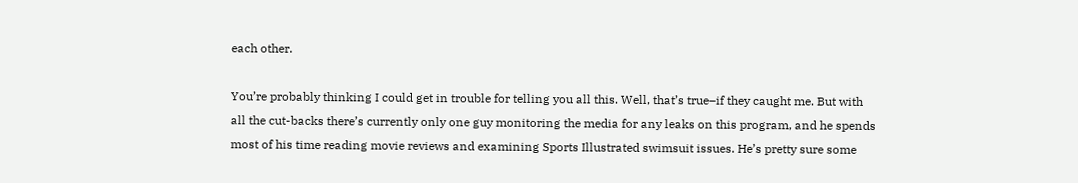each other.

You’re probably thinking I could get in trouble for telling you all this. Well, that’s true–if they caught me. But with all the cut-backs there’s currently only one guy monitoring the media for any leaks on this program, and he spends most of his time reading movie reviews and examining Sports Illustrated swimsuit issues. He’s pretty sure some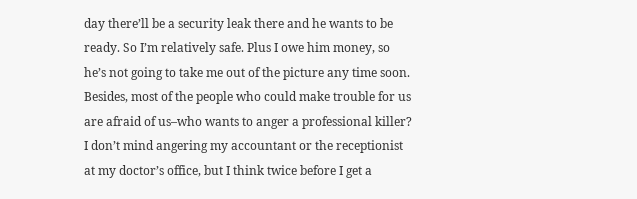day there’ll be a security leak there and he wants to be ready. So I’m relatively safe. Plus I owe him money, so he’s not going to take me out of the picture any time soon. Besides, most of the people who could make trouble for us are afraid of us–who wants to anger a professional killer? I don’t mind angering my accountant or the receptionist at my doctor’s office, but I think twice before I get a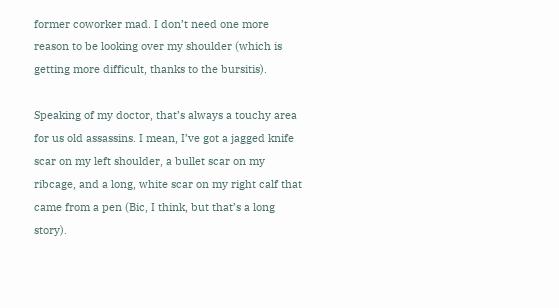former coworker mad. I don’t need one more reason to be looking over my shoulder (which is getting more difficult, thanks to the bursitis).

Speaking of my doctor, that’s always a touchy area for us old assassins. I mean, I’ve got a jagged knife scar on my left shoulder, a bullet scar on my ribcage, and a long, white scar on my right calf that came from a pen (Bic, I think, but that’s a long story).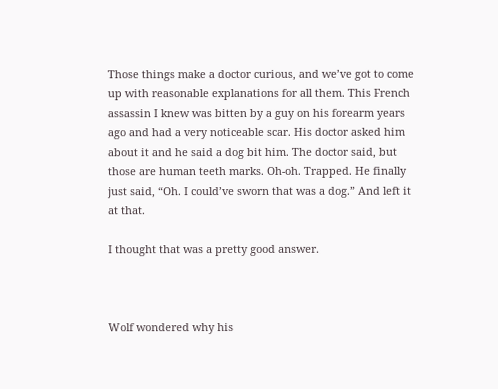Those things make a doctor curious, and we’ve got to come up with reasonable explanations for all them. This French assassin I knew was bitten by a guy on his forearm years ago and had a very noticeable scar. His doctor asked him about it and he said a dog bit him. The doctor said, but those are human teeth marks. Oh-oh. Trapped. He finally just said, “Oh. I could’ve sworn that was a dog.” And left it at that.

I thought that was a pretty good answer.



Wolf wondered why his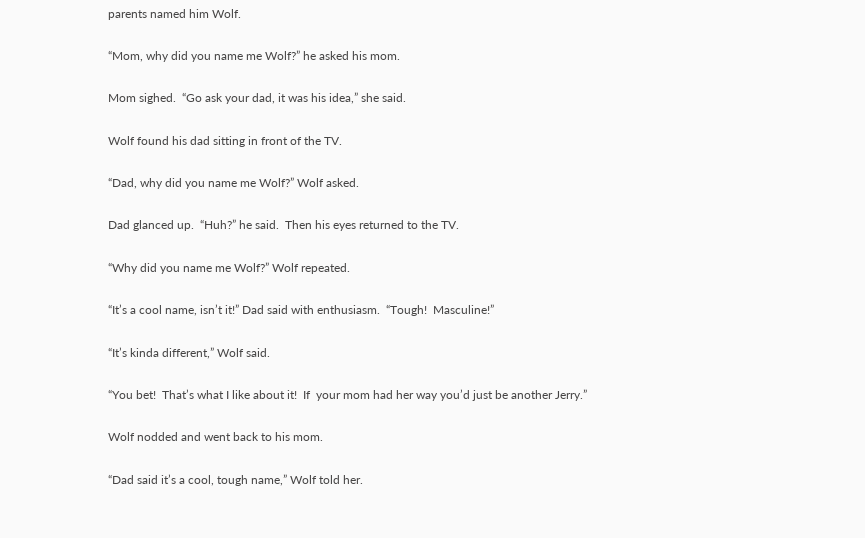parents named him Wolf.

“Mom, why did you name me Wolf?” he asked his mom.

Mom sighed.  “Go ask your dad, it was his idea,” she said.

Wolf found his dad sitting in front of the TV.

“Dad, why did you name me Wolf?” Wolf asked.

Dad glanced up.  “Huh?” he said.  Then his eyes returned to the TV.

“Why did you name me Wolf?” Wolf repeated.

“It’s a cool name, isn’t it!” Dad said with enthusiasm.  “Tough!  Masculine!”

“It’s kinda different,” Wolf said.

“You bet!  That’s what I like about it!  If  your mom had her way you’d just be another Jerry.”

Wolf nodded and went back to his mom.

“Dad said it’s a cool, tough name,” Wolf told her.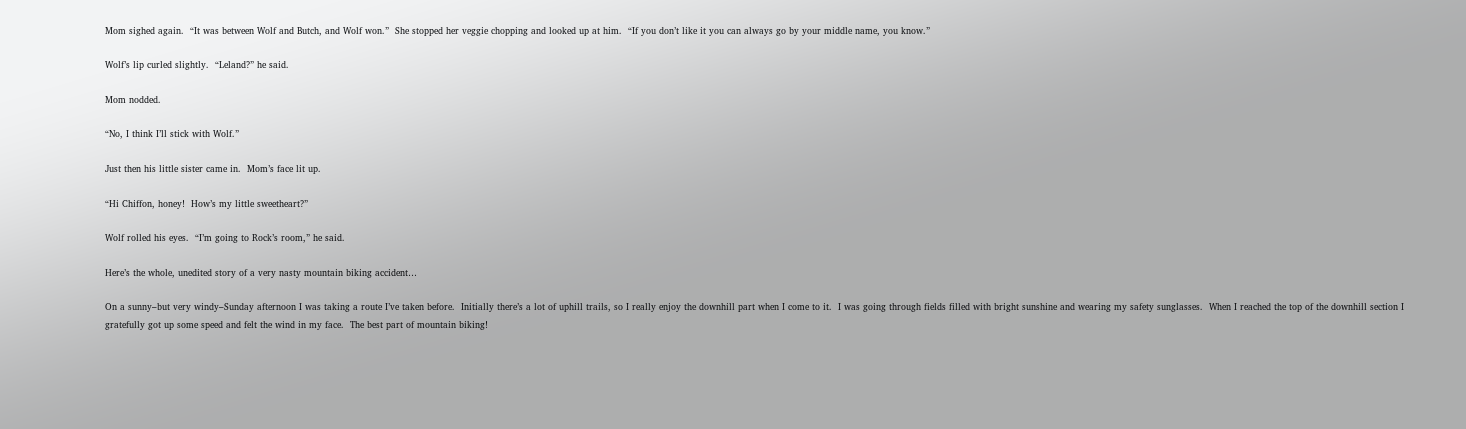Mom sighed again.  “It was between Wolf and Butch, and Wolf won.”  She stopped her veggie chopping and looked up at him.  “If you don’t like it you can always go by your middle name, you know.”

Wolf’s lip curled slightly.  “Leland?” he said.

Mom nodded.

“No, I think I’ll stick with Wolf.”

Just then his little sister came in.  Mom’s face lit up.

“Hi Chiffon, honey!  How’s my little sweetheart?”

Wolf rolled his eyes.  “I’m going to Rock’s room,” he said.

Here’s the whole, unedited story of a very nasty mountain biking accident…

On a sunny–but very windy–Sunday afternoon I was taking a route I’ve taken before.  Initially there’s a lot of uphill trails, so I really enjoy the downhill part when I come to it.  I was going through fields filled with bright sunshine and wearing my safety sunglasses.  When I reached the top of the downhill section I gratefully got up some speed and felt the wind in my face.  The best part of mountain biking!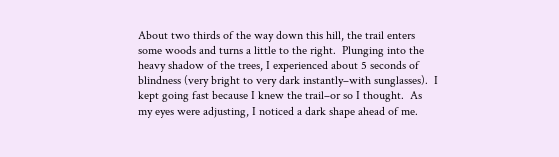About two thirds of the way down this hill, the trail enters some woods and turns a little to the right.  Plunging into the heavy shadow of the trees, I experienced about 5 seconds of blindness (very bright to very dark instantly–with sunglasses).  I kept going fast because I knew the trail–or so I thought.  As my eyes were adjusting, I noticed a dark shape ahead of me.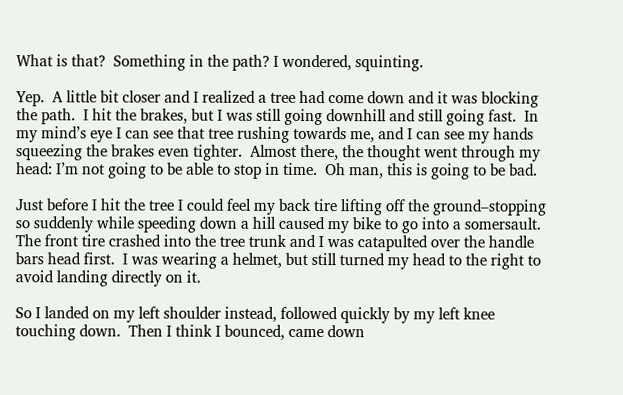What is that?  Something in the path? I wondered, squinting.

Yep.  A little bit closer and I realized a tree had come down and it was blocking the path.  I hit the brakes, but I was still going downhill and still going fast.  In my mind’s eye I can see that tree rushing towards me, and I can see my hands squeezing the brakes even tighter.  Almost there, the thought went through my head: I’m not going to be able to stop in time.  Oh man, this is going to be bad.

Just before I hit the tree I could feel my back tire lifting off the ground–stopping so suddenly while speeding down a hill caused my bike to go into a somersault.  The front tire crashed into the tree trunk and I was catapulted over the handle bars head first.  I was wearing a helmet, but still turned my head to the right to avoid landing directly on it.

So I landed on my left shoulder instead, followed quickly by my left knee touching down.  Then I think I bounced, came down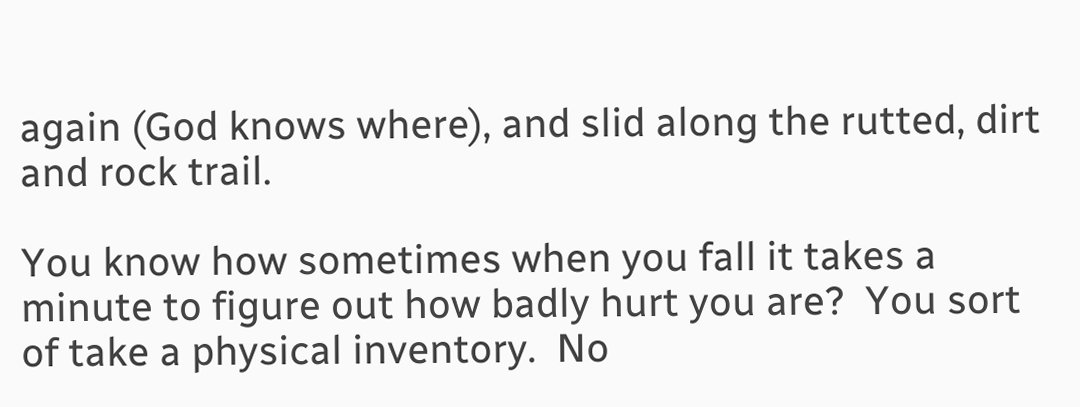again (God knows where), and slid along the rutted, dirt and rock trail.

You know how sometimes when you fall it takes a minute to figure out how badly hurt you are?  You sort of take a physical inventory.  No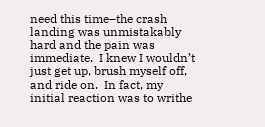need this time–the crash landing was unmistakably hard and the pain was immediate.  I knew I wouldn’t just get up, brush myself off, and ride on.  In fact, my initial reaction was to writhe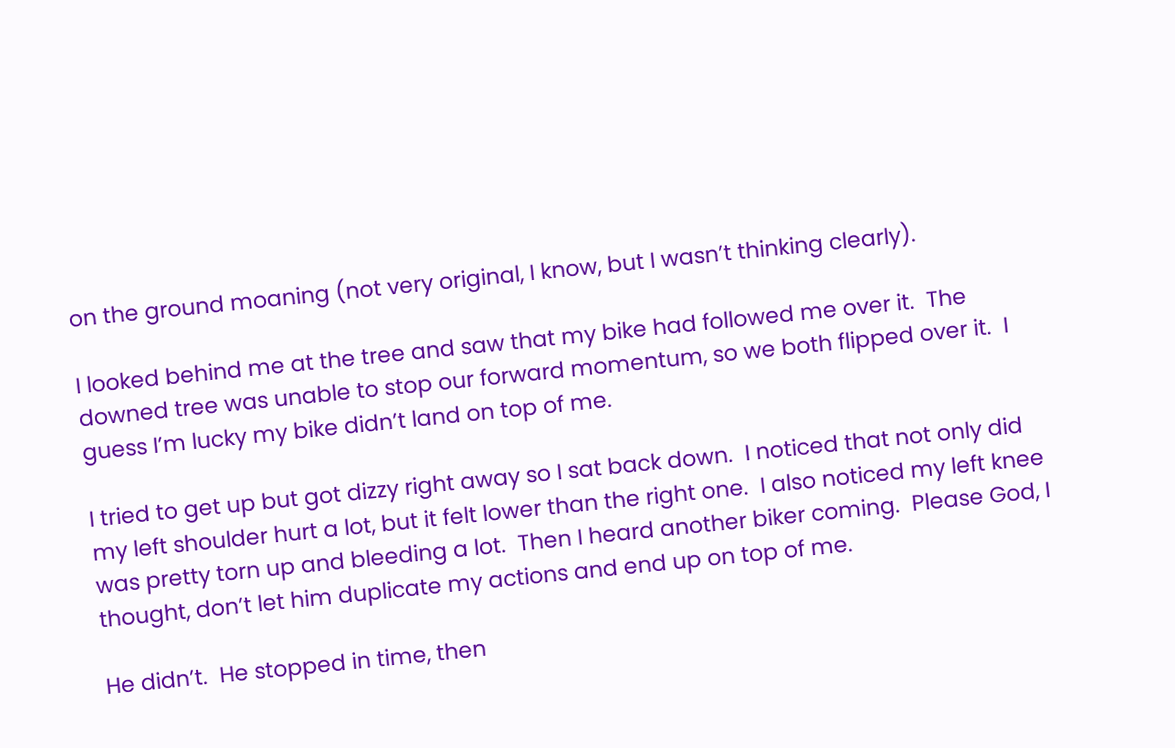on the ground moaning (not very original, I know, but I wasn’t thinking clearly).

I looked behind me at the tree and saw that my bike had followed me over it.  The downed tree was unable to stop our forward momentum, so we both flipped over it.  I guess I’m lucky my bike didn’t land on top of me.

I tried to get up but got dizzy right away so I sat back down.  I noticed that not only did my left shoulder hurt a lot, but it felt lower than the right one.  I also noticed my left knee was pretty torn up and bleeding a lot.  Then I heard another biker coming.  Please God, I thought, don’t let him duplicate my actions and end up on top of me.

He didn’t.  He stopped in time, then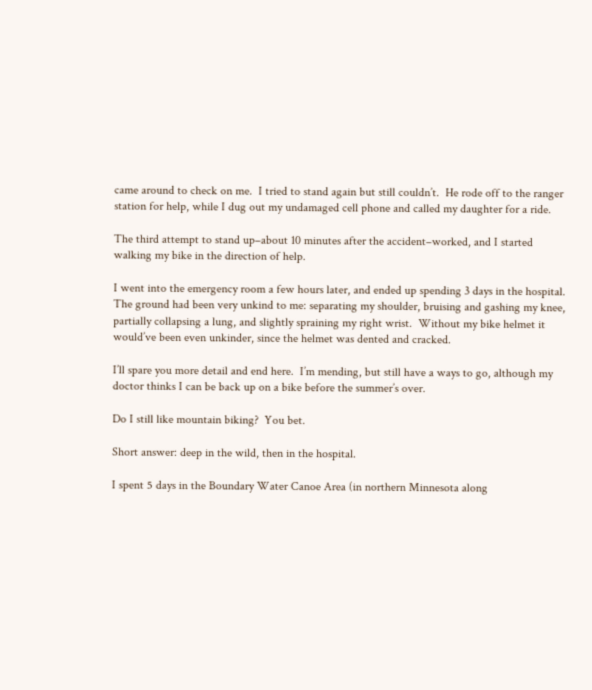came around to check on me.  I tried to stand again but still couldn’t.  He rode off to the ranger station for help, while I dug out my undamaged cell phone and called my daughter for a ride.

The third attempt to stand up–about 10 minutes after the accident–worked, and I started walking my bike in the direction of help.

I went into the emergency room a few hours later, and ended up spending 3 days in the hospital.  The ground had been very unkind to me: separating my shoulder, bruising and gashing my knee, partially collapsing a lung, and slightly spraining my right wrist.  Without my bike helmet it would’ve been even unkinder, since the helmet was dented and cracked.

I’ll spare you more detail and end here.  I’m mending, but still have a ways to go, although my doctor thinks I can be back up on a bike before the summer’s over.

Do I still like mountain biking?  You bet.

Short answer: deep in the wild, then in the hospital.

I spent 5 days in the Boundary Water Canoe Area (in northern Minnesota along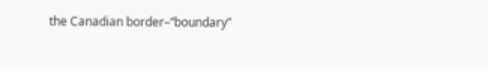the Canadian border–“boundary”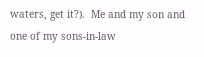waters, get it?).  Me and my son and one of my sons-in-law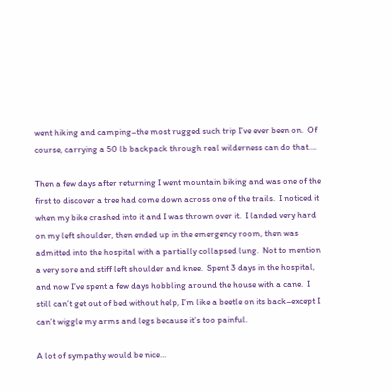went hiking and camping–the most rugged such trip I’ve ever been on.  Of course, carrying a 50 lb backpack through real wilderness can do that….

Then a few days after returning I went mountain biking and was one of the first to discover a tree had come down across one of the trails.  I noticed it when my bike crashed into it and I was thrown over it.  I landed very hard on my left shoulder, then ended up in the emergency room, then was admitted into the hospital with a partially collapsed lung.  Not to mention a very sore and stiff left shoulder and knee.  Spent 3 days in the hospital, and now I’ve spent a few days hobbling around the house with a cane.  I still can’t get out of bed without help, I’m like a beetle on its back–except I can’t wiggle my arms and legs because it’s too painful.

A lot of sympathy would be nice…